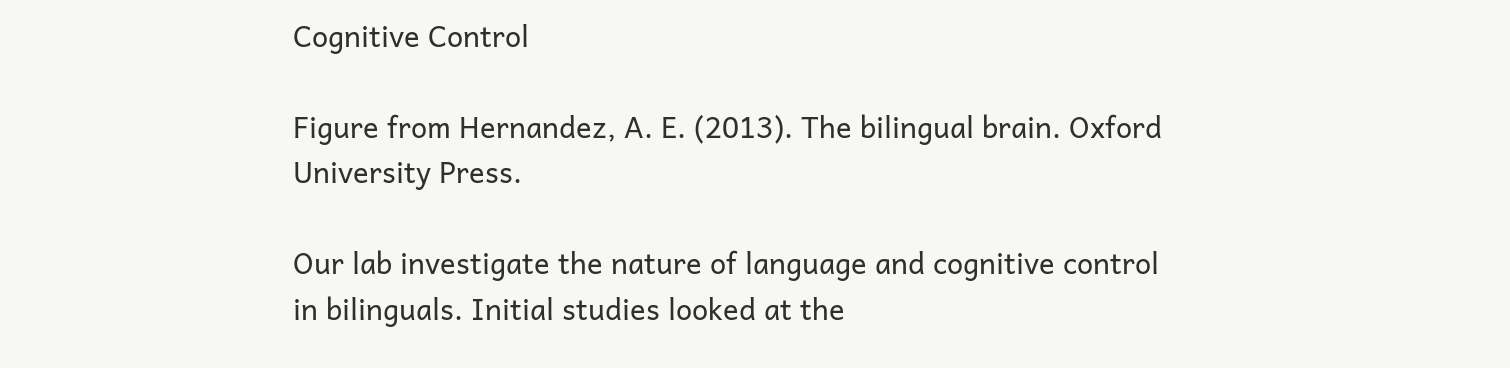Cognitive Control

Figure from Hernandez, A. E. (2013). The bilingual brain. Oxford University Press.

Our lab investigate the nature of language and cognitive control in bilinguals. Initial studies looked at the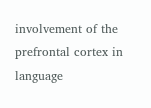involvement of the prefrontal cortex in language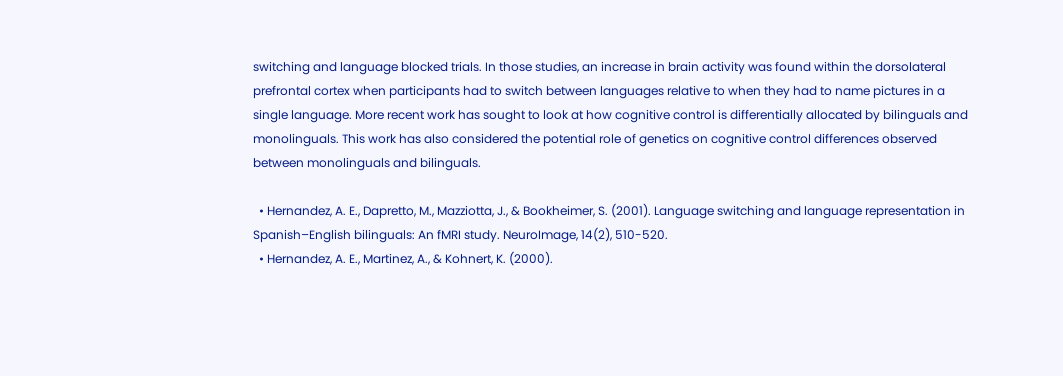switching and language blocked trials. In those studies, an increase in brain activity was found within the dorsolateral prefrontal cortex when participants had to switch between languages relative to when they had to name pictures in a single language. More recent work has sought to look at how cognitive control is differentially allocated by bilinguals and monolinguals. This work has also considered the potential role of genetics on cognitive control differences observed between monolinguals and bilinguals.

  • Hernandez, A. E., Dapretto, M., Mazziotta, J., & Bookheimer, S. (2001). Language switching and language representation in Spanish–English bilinguals: An fMRI study. NeuroImage, 14(2), 510-520.
  • Hernandez, A. E., Martinez, A., & Kohnert, K. (2000).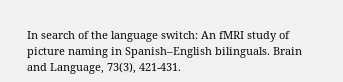In search of the language switch: An fMRI study of picture naming in Spanish–English bilinguals. Brain and Language, 73(3), 421-431.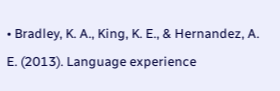• Bradley, K. A., King, K. E., & Hernandez, A. E. (2013). Language experience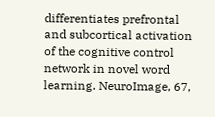differentiates prefrontal and subcortical activation of the cognitive control network in novel word learning. NeuroImage, 67,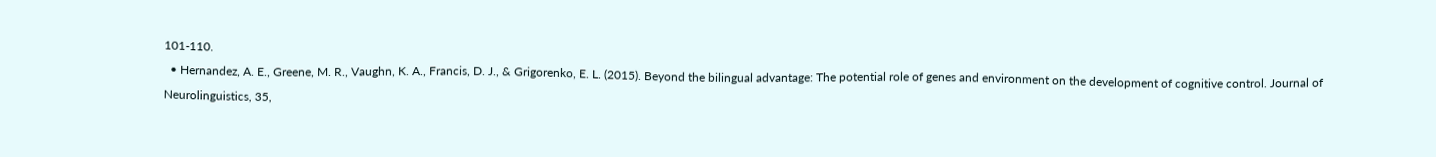101-110.
  • Hernandez, A. E., Greene, M. R., Vaughn, K. A., Francis, D. J., & Grigorenko, E. L. (2015). Beyond the bilingual advantage: The potential role of genes and environment on the development of cognitive control. Journal of Neurolinguistics, 35,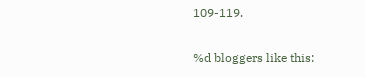109-119.

%d bloggers like this: